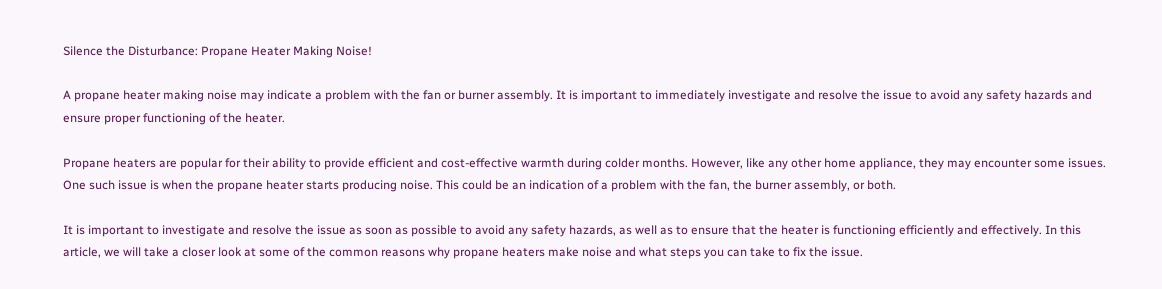Silence the Disturbance: Propane Heater Making Noise!

A propane heater making noise may indicate a problem with the fan or burner assembly. It is important to immediately investigate and resolve the issue to avoid any safety hazards and ensure proper functioning of the heater.

Propane heaters are popular for their ability to provide efficient and cost-effective warmth during colder months. However, like any other home appliance, they may encounter some issues. One such issue is when the propane heater starts producing noise. This could be an indication of a problem with the fan, the burner assembly, or both.

It is important to investigate and resolve the issue as soon as possible to avoid any safety hazards, as well as to ensure that the heater is functioning efficiently and effectively. In this article, we will take a closer look at some of the common reasons why propane heaters make noise and what steps you can take to fix the issue.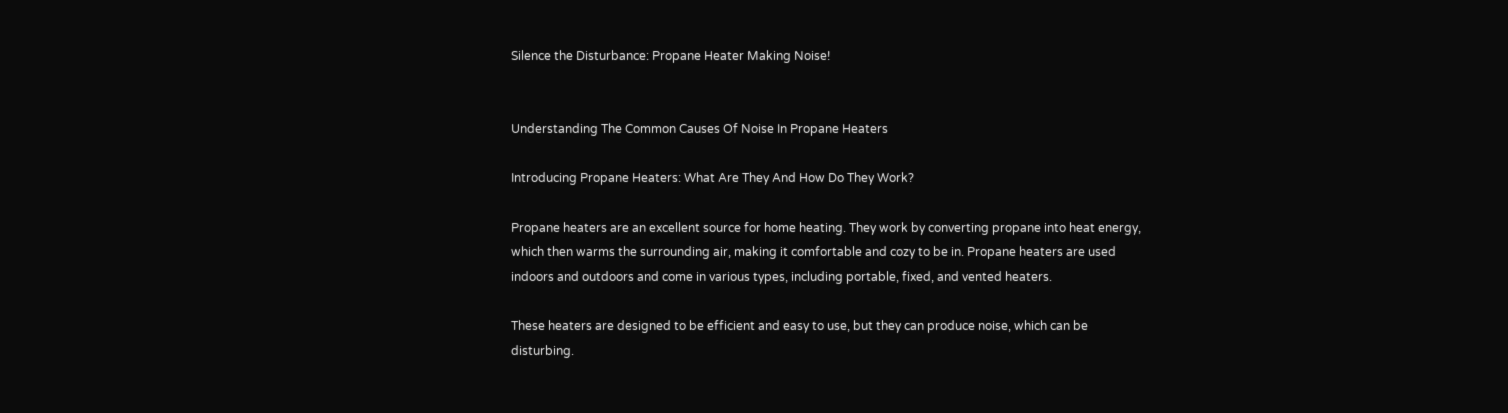Silence the Disturbance: Propane Heater Making Noise!


Understanding The Common Causes Of Noise In Propane Heaters

Introducing Propane Heaters: What Are They And How Do They Work?

Propane heaters are an excellent source for home heating. They work by converting propane into heat energy, which then warms the surrounding air, making it comfortable and cozy to be in. Propane heaters are used indoors and outdoors and come in various types, including portable, fixed, and vented heaters.

These heaters are designed to be efficient and easy to use, but they can produce noise, which can be disturbing.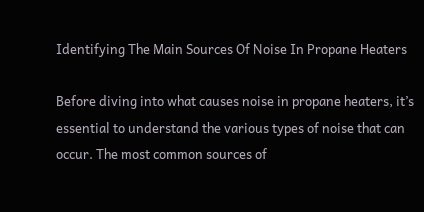Identifying The Main Sources Of Noise In Propane Heaters

Before diving into what causes noise in propane heaters, it’s essential to understand the various types of noise that can occur. The most common sources of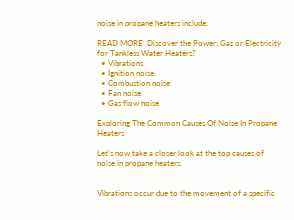noise in propane heaters include:

READ MORE  Discover the Power: Gas or Electricity for Tankless Water Heaters?
  • Vibrations
  • Ignition noise
  • Combustion noise
  • Fan noise
  • Gas flow noise

Exploring The Common Causes Of Noise In Propane Heaters

Let’s now take a closer look at the top causes of noise in propane heaters.


Vibrations occur due to the movement of a specific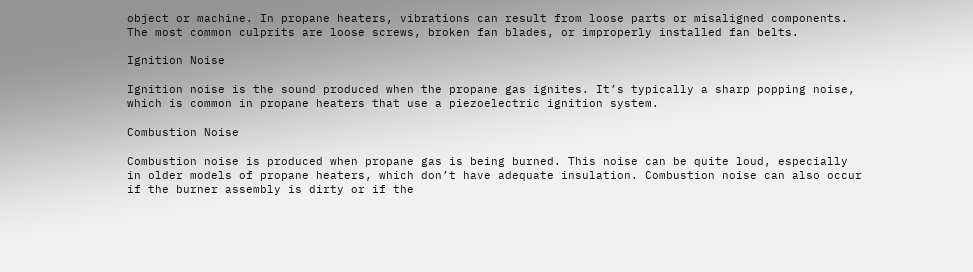object or machine. In propane heaters, vibrations can result from loose parts or misaligned components. The most common culprits are loose screws, broken fan blades, or improperly installed fan belts.

Ignition Noise

Ignition noise is the sound produced when the propane gas ignites. It’s typically a sharp popping noise, which is common in propane heaters that use a piezoelectric ignition system.

Combustion Noise

Combustion noise is produced when propane gas is being burned. This noise can be quite loud, especially in older models of propane heaters, which don’t have adequate insulation. Combustion noise can also occur if the burner assembly is dirty or if the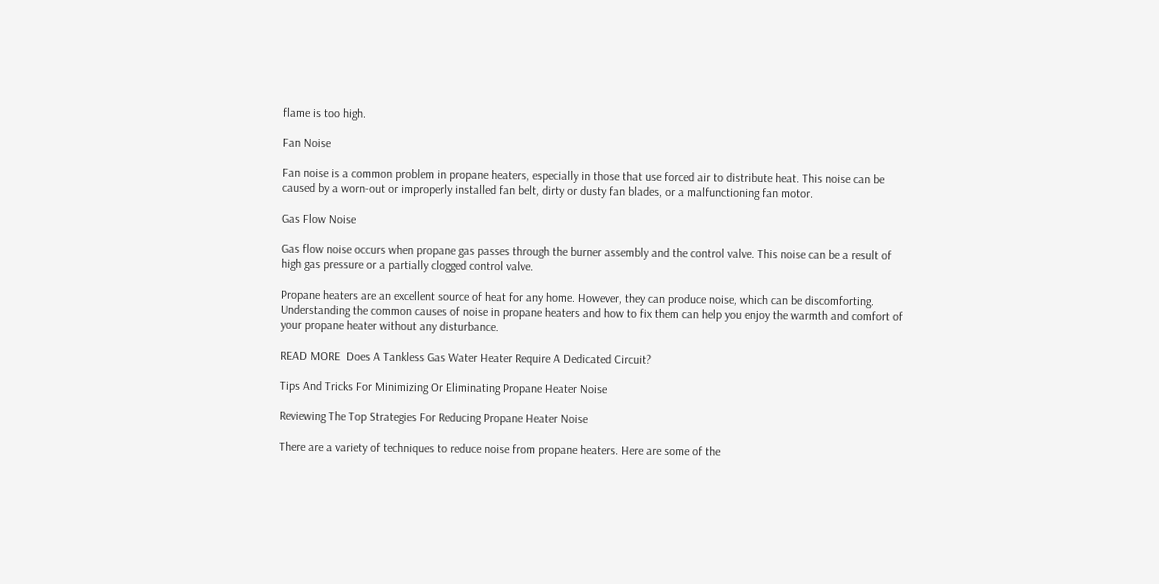flame is too high.

Fan Noise

Fan noise is a common problem in propane heaters, especially in those that use forced air to distribute heat. This noise can be caused by a worn-out or improperly installed fan belt, dirty or dusty fan blades, or a malfunctioning fan motor.

Gas Flow Noise

Gas flow noise occurs when propane gas passes through the burner assembly and the control valve. This noise can be a result of high gas pressure or a partially clogged control valve.

Propane heaters are an excellent source of heat for any home. However, they can produce noise, which can be discomforting. Understanding the common causes of noise in propane heaters and how to fix them can help you enjoy the warmth and comfort of your propane heater without any disturbance.

READ MORE  Does A Tankless Gas Water Heater Require A Dedicated Circuit?

Tips And Tricks For Minimizing Or Eliminating Propane Heater Noise

Reviewing The Top Strategies For Reducing Propane Heater Noise

There are a variety of techniques to reduce noise from propane heaters. Here are some of the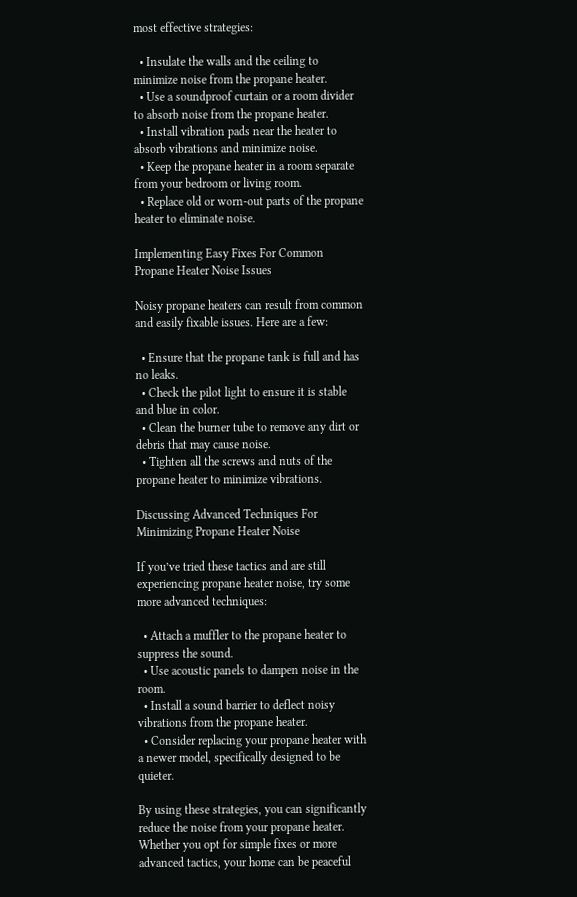most effective strategies:

  • Insulate the walls and the ceiling to minimize noise from the propane heater.
  • Use a soundproof curtain or a room divider to absorb noise from the propane heater.
  • Install vibration pads near the heater to absorb vibrations and minimize noise.
  • Keep the propane heater in a room separate from your bedroom or living room.
  • Replace old or worn-out parts of the propane heater to eliminate noise.

Implementing Easy Fixes For Common Propane Heater Noise Issues

Noisy propane heaters can result from common and easily fixable issues. Here are a few:

  • Ensure that the propane tank is full and has no leaks.
  • Check the pilot light to ensure it is stable and blue in color.
  • Clean the burner tube to remove any dirt or debris that may cause noise.
  • Tighten all the screws and nuts of the propane heater to minimize vibrations.

Discussing Advanced Techniques For Minimizing Propane Heater Noise

If you’ve tried these tactics and are still experiencing propane heater noise, try some more advanced techniques:

  • Attach a muffler to the propane heater to suppress the sound.
  • Use acoustic panels to dampen noise in the room.
  • Install a sound barrier to deflect noisy vibrations from the propane heater.
  • Consider replacing your propane heater with a newer model, specifically designed to be quieter.

By using these strategies, you can significantly reduce the noise from your propane heater. Whether you opt for simple fixes or more advanced tactics, your home can be peaceful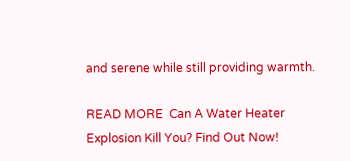and serene while still providing warmth.

READ MORE  Can A Water Heater Explosion Kill You? Find Out Now!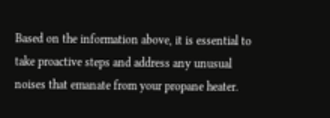Based on the information above, it is essential to take proactive steps and address any unusual noises that emanate from your propane heater.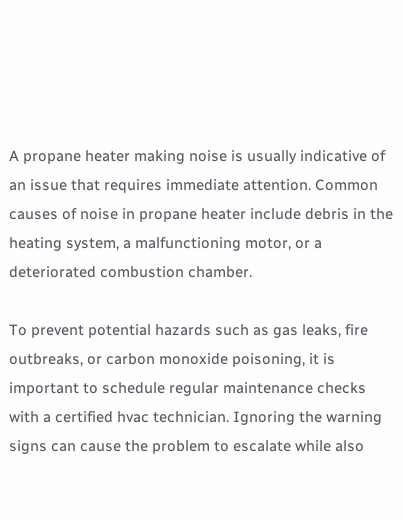A propane heater making noise is usually indicative of an issue that requires immediate attention. Common causes of noise in propane heater include debris in the heating system, a malfunctioning motor, or a deteriorated combustion chamber.

To prevent potential hazards such as gas leaks, fire outbreaks, or carbon monoxide poisoning, it is important to schedule regular maintenance checks with a certified hvac technician. Ignoring the warning signs can cause the problem to escalate while also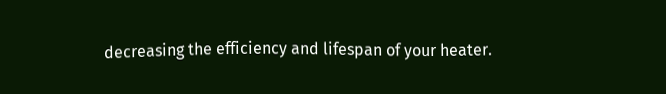decreasing the efficiency and lifespan of your heater.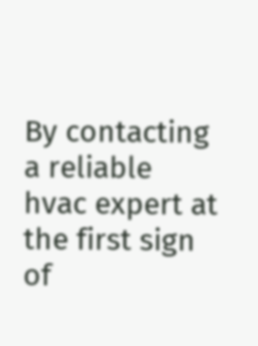By contacting a reliable hvac expert at the first sign of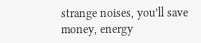strange noises, you’ll save money, energy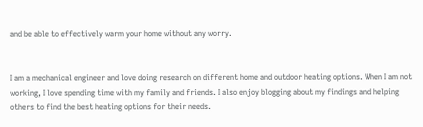and be able to effectively warm your home without any worry.


I am a mechanical engineer and love doing research on different home and outdoor heating options. When I am not working, I love spending time with my family and friends. I also enjoy blogging about my findings and helping others to find the best heating options for their needs.